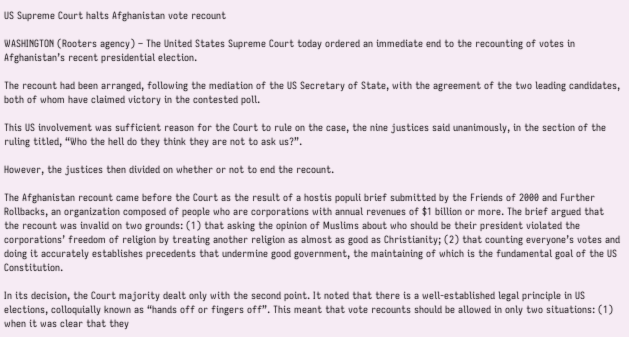US Supreme Court halts Afghanistan vote recount

WASHINGTON (Rooters agency) – The United States Supreme Court today ordered an immediate end to the recounting of votes in Afghanistan’s recent presidential election.

The recount had been arranged, following the mediation of the US Secretary of State, with the agreement of the two leading candidates, both of whom have claimed victory in the contested poll.

This US involvement was sufficient reason for the Court to rule on the case, the nine justices said unanimously, in the section of the ruling titled, “Who the hell do they think they are not to ask us?”.

However, the justices then divided on whether or not to end the recount.

The Afghanistan recount came before the Court as the result of a hostis populi brief submitted by the Friends of 2000 and Further Rollbacks, an organization composed of people who are corporations with annual revenues of $1 billion or more. The brief argued that the recount was invalid on two grounds: (1) that asking the opinion of Muslims about who should be their president violated the corporations’ freedom of religion by treating another religion as almost as good as Christianity; (2) that counting everyone’s votes and doing it accurately establishes precedents that undermine good government, the maintaining of which is the fundamental goal of the US Constitution.

In its decision, the Court majority dealt only with the second point. It noted that there is a well-established legal principle in US elections, colloquially known as “hands off or fingers off”. This meant that vote recounts should be allowed in only two situations: (1) when it was clear that they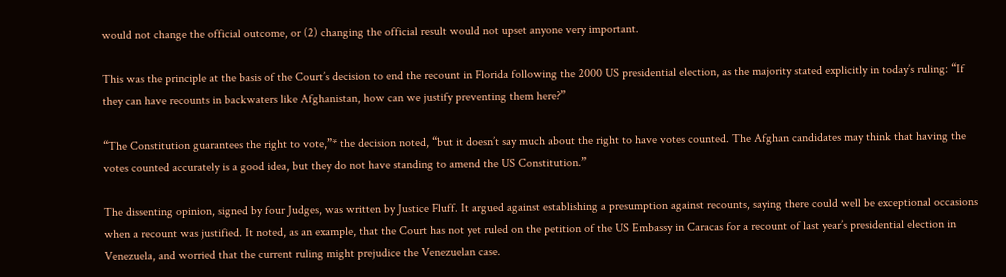would not change the official outcome, or (2) changing the official result would not upset anyone very important.

This was the principle at the basis of the Court’s decision to end the recount in Florida following the 2000 US presidential election, as the majority stated explicitly in today’s ruling: “If they can have recounts in backwaters like Afghanistan, how can we justify preventing them here?”

“The Constitution guarantees the right to vote,”* the decision noted, “but it doesn’t say much about the right to have votes counted. The Afghan candidates may think that having the votes counted accurately is a good idea, but they do not have standing to amend the US Constitution.”

The dissenting opinion, signed by four Judges, was written by Justice Fluff. It argued against establishing a presumption against recounts, saying there could well be exceptional occasions when a recount was justified. It noted, as an example, that the Court has not yet ruled on the petition of the US Embassy in Caracas for a recount of last year’s presidential election in Venezuela, and worried that the current ruling might prejudice the Venezuelan case.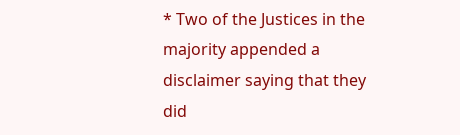* Two of the Justices in the majority appended a disclaimer saying that they did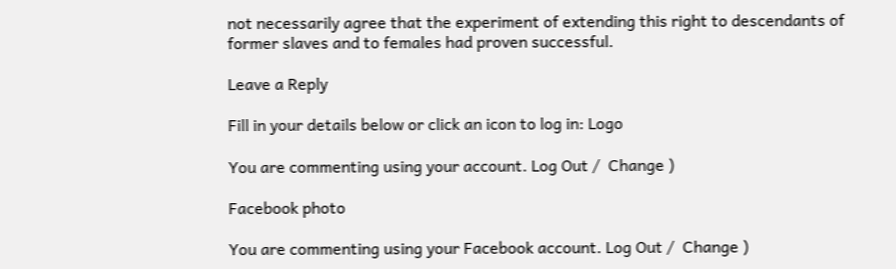not necessarily agree that the experiment of extending this right to descendants of former slaves and to females had proven successful.

Leave a Reply

Fill in your details below or click an icon to log in: Logo

You are commenting using your account. Log Out /  Change )

Facebook photo

You are commenting using your Facebook account. Log Out /  Change )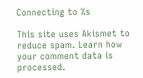Connecting to %s

This site uses Akismet to reduce spam. Learn how your comment data is processed.